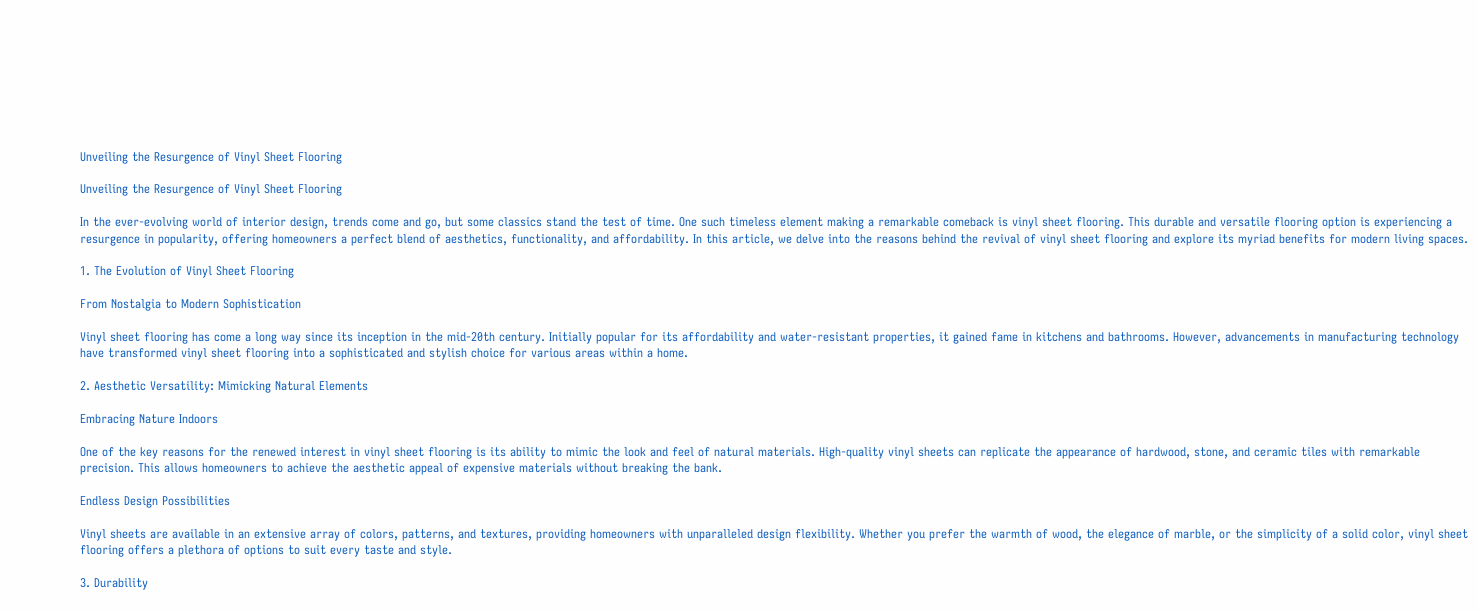Unveiling the Resurgence of Vinyl Sheet Flooring

Unveiling the Resurgence of Vinyl Sheet Flooring

In the ever-evolving world of interior design, trends come and go, but some classics stand the test of time. One such timeless element making a remarkable comeback is vinyl sheet flooring. This durable and versatile flooring option is experiencing a resurgence in popularity, offering homeowners a perfect blend of aesthetics, functionality, and affordability. In this article, we delve into the reasons behind the revival of vinyl sheet flooring and explore its myriad benefits for modern living spaces.

1. The Evolution of Vinyl Sheet Flooring

From Nostalgia to Modern Sophistication

Vinyl sheet flooring has come a long way since its inception in the mid-20th century. Initially popular for its affordability and water-resistant properties, it gained fame in kitchens and bathrooms. However, advancements in manufacturing technology have transformed vinyl sheet flooring into a sophisticated and stylish choice for various areas within a home.

2. Aesthetic Versatility: Mimicking Natural Elements

Embracing Nature Indoors

One of the key reasons for the renewed interest in vinyl sheet flooring is its ability to mimic the look and feel of natural materials. High-quality vinyl sheets can replicate the appearance of hardwood, stone, and ceramic tiles with remarkable precision. This allows homeowners to achieve the aesthetic appeal of expensive materials without breaking the bank.

Endless Design Possibilities

Vinyl sheets are available in an extensive array of colors, patterns, and textures, providing homeowners with unparalleled design flexibility. Whether you prefer the warmth of wood, the elegance of marble, or the simplicity of a solid color, vinyl sheet flooring offers a plethora of options to suit every taste and style.

3. Durability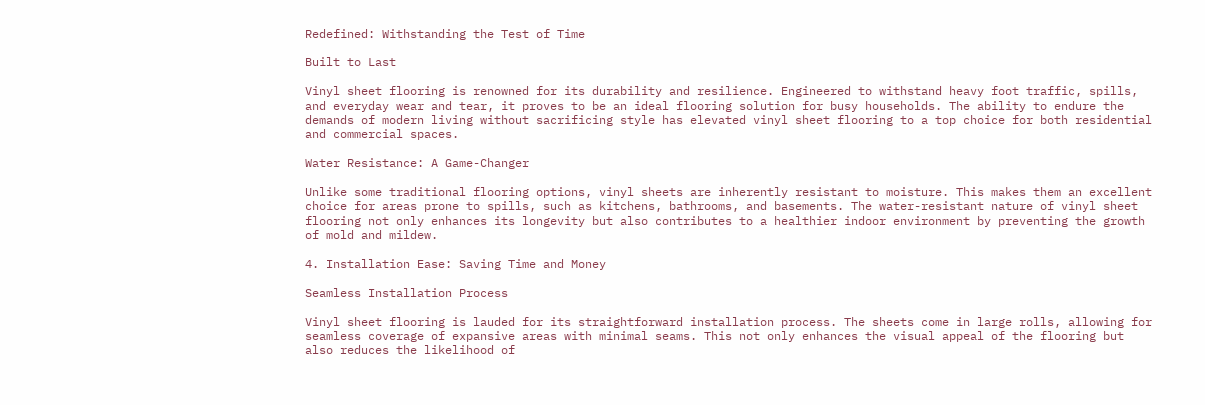Redefined: Withstanding the Test of Time

Built to Last

Vinyl sheet flooring is renowned for its durability and resilience. Engineered to withstand heavy foot traffic, spills, and everyday wear and tear, it proves to be an ideal flooring solution for busy households. The ability to endure the demands of modern living without sacrificing style has elevated vinyl sheet flooring to a top choice for both residential and commercial spaces.

Water Resistance: A Game-Changer

Unlike some traditional flooring options, vinyl sheets are inherently resistant to moisture. This makes them an excellent choice for areas prone to spills, such as kitchens, bathrooms, and basements. The water-resistant nature of vinyl sheet flooring not only enhances its longevity but also contributes to a healthier indoor environment by preventing the growth of mold and mildew.

4. Installation Ease: Saving Time and Money

Seamless Installation Process

Vinyl sheet flooring is lauded for its straightforward installation process. The sheets come in large rolls, allowing for seamless coverage of expansive areas with minimal seams. This not only enhances the visual appeal of the flooring but also reduces the likelihood of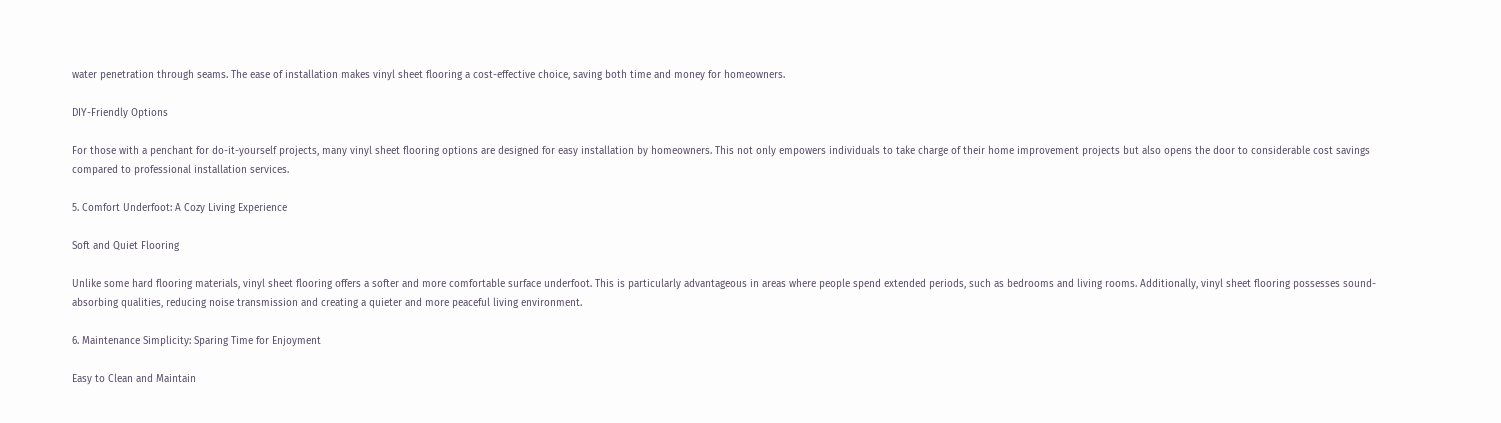water penetration through seams. The ease of installation makes vinyl sheet flooring a cost-effective choice, saving both time and money for homeowners.

DIY-Friendly Options

For those with a penchant for do-it-yourself projects, many vinyl sheet flooring options are designed for easy installation by homeowners. This not only empowers individuals to take charge of their home improvement projects but also opens the door to considerable cost savings compared to professional installation services.

5. Comfort Underfoot: A Cozy Living Experience

Soft and Quiet Flooring

Unlike some hard flooring materials, vinyl sheet flooring offers a softer and more comfortable surface underfoot. This is particularly advantageous in areas where people spend extended periods, such as bedrooms and living rooms. Additionally, vinyl sheet flooring possesses sound-absorbing qualities, reducing noise transmission and creating a quieter and more peaceful living environment.

6. Maintenance Simplicity: Sparing Time for Enjoyment

Easy to Clean and Maintain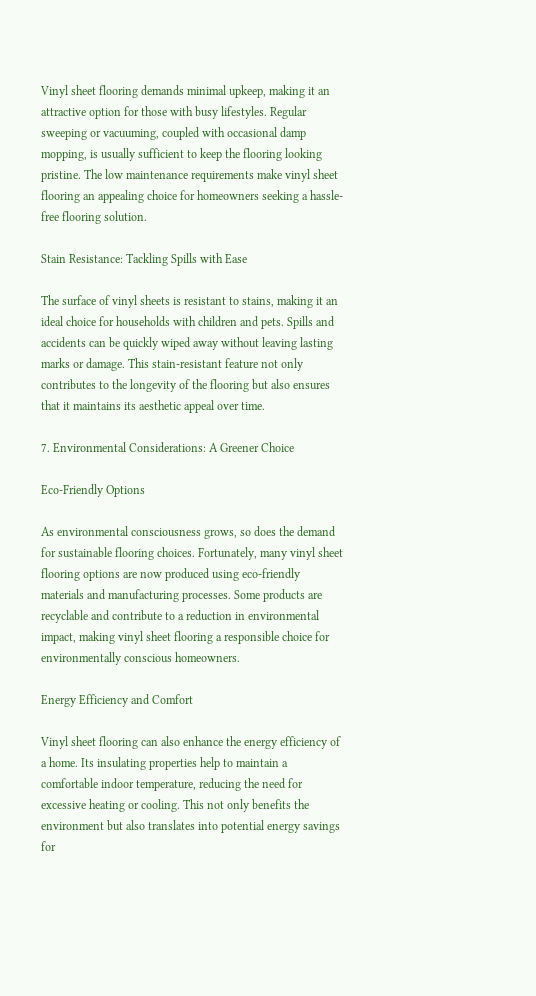Vinyl sheet flooring demands minimal upkeep, making it an attractive option for those with busy lifestyles. Regular sweeping or vacuuming, coupled with occasional damp mopping, is usually sufficient to keep the flooring looking pristine. The low maintenance requirements make vinyl sheet flooring an appealing choice for homeowners seeking a hassle-free flooring solution.

Stain Resistance: Tackling Spills with Ease

The surface of vinyl sheets is resistant to stains, making it an ideal choice for households with children and pets. Spills and accidents can be quickly wiped away without leaving lasting marks or damage. This stain-resistant feature not only contributes to the longevity of the flooring but also ensures that it maintains its aesthetic appeal over time.

7. Environmental Considerations: A Greener Choice

Eco-Friendly Options

As environmental consciousness grows, so does the demand for sustainable flooring choices. Fortunately, many vinyl sheet flooring options are now produced using eco-friendly materials and manufacturing processes. Some products are recyclable and contribute to a reduction in environmental impact, making vinyl sheet flooring a responsible choice for environmentally conscious homeowners.

Energy Efficiency and Comfort

Vinyl sheet flooring can also enhance the energy efficiency of a home. Its insulating properties help to maintain a comfortable indoor temperature, reducing the need for excessive heating or cooling. This not only benefits the environment but also translates into potential energy savings for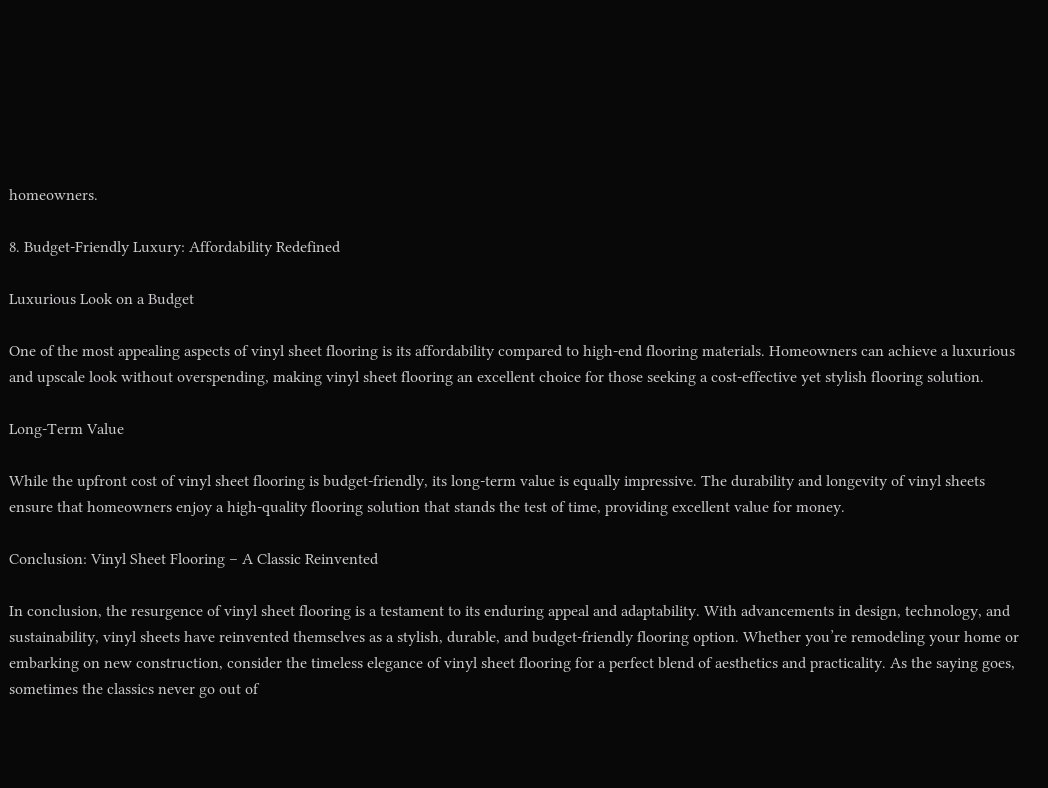homeowners.

8. Budget-Friendly Luxury: Affordability Redefined

Luxurious Look on a Budget

One of the most appealing aspects of vinyl sheet flooring is its affordability compared to high-end flooring materials. Homeowners can achieve a luxurious and upscale look without overspending, making vinyl sheet flooring an excellent choice for those seeking a cost-effective yet stylish flooring solution.

Long-Term Value

While the upfront cost of vinyl sheet flooring is budget-friendly, its long-term value is equally impressive. The durability and longevity of vinyl sheets ensure that homeowners enjoy a high-quality flooring solution that stands the test of time, providing excellent value for money.

Conclusion: Vinyl Sheet Flooring – A Classic Reinvented

In conclusion, the resurgence of vinyl sheet flooring is a testament to its enduring appeal and adaptability. With advancements in design, technology, and sustainability, vinyl sheets have reinvented themselves as a stylish, durable, and budget-friendly flooring option. Whether you’re remodeling your home or embarking on new construction, consider the timeless elegance of vinyl sheet flooring for a perfect blend of aesthetics and practicality. As the saying goes, sometimes the classics never go out of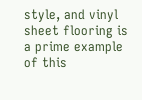style, and vinyl sheet flooring is a prime example of this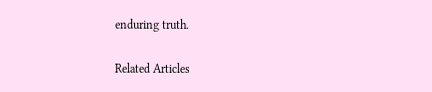enduring truth.

Related Articles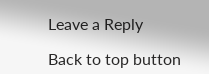Leave a Reply

Back to top button